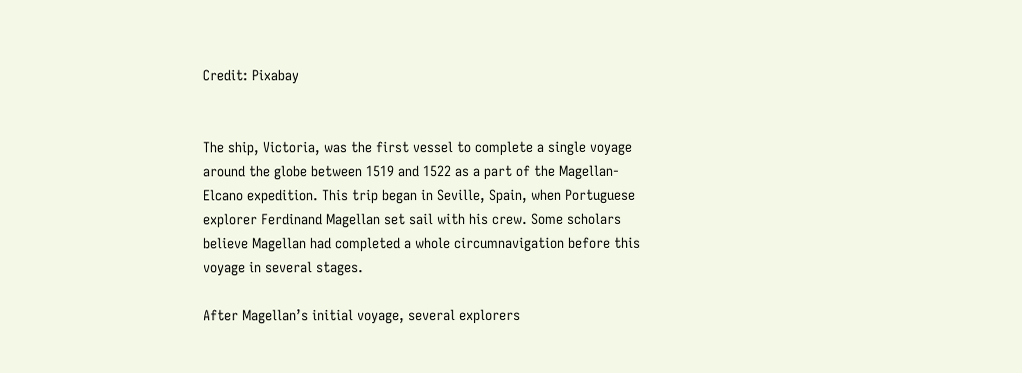Credit: Pixabay


The ship, Victoria, was the first vessel to complete a single voyage around the globe between 1519 and 1522 as a part of the Magellan-Elcano expedition. This trip began in Seville, Spain, when Portuguese explorer Ferdinand Magellan set sail with his crew. Some scholars believe Magellan had completed a whole circumnavigation before this voyage in several stages.

After Magellan’s initial voyage, several explorers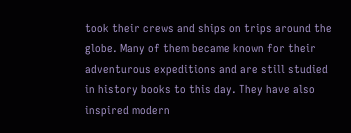took their crews and ships on trips around the globe. Many of them became known for their adventurous expeditions and are still studied in history books to this day. They have also inspired modern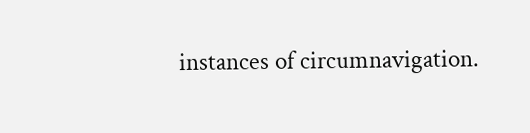instances of circumnavigation.